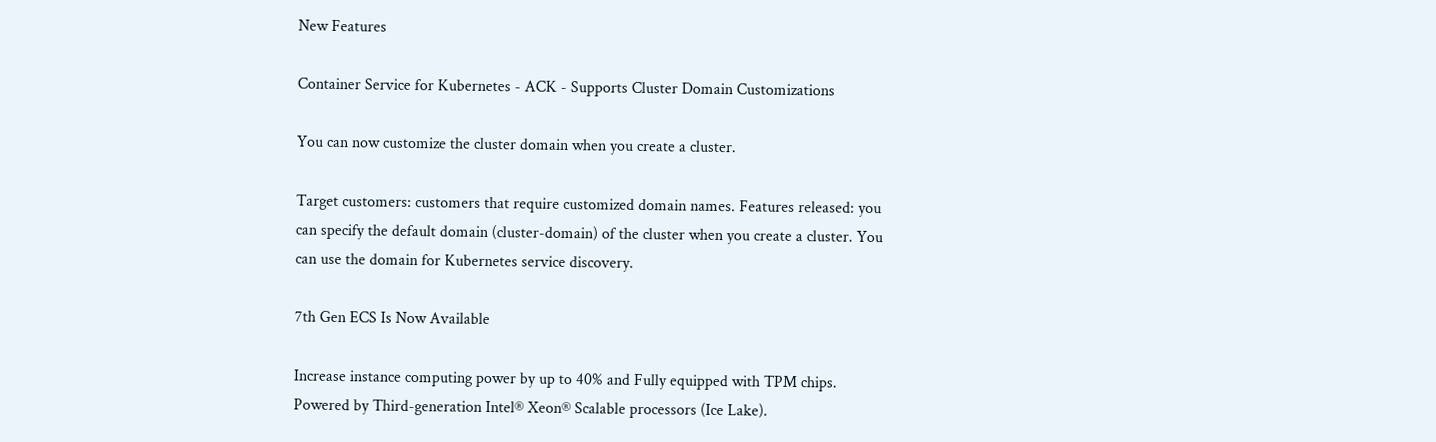New Features

Container Service for Kubernetes - ACK - Supports Cluster Domain Customizations

You can now customize the cluster domain when you create a cluster.

Target customers: customers that require customized domain names. Features released: you can specify the default domain (cluster-domain) of the cluster when you create a cluster. You can use the domain for Kubernetes service discovery.

7th Gen ECS Is Now Available

Increase instance computing power by up to 40% and Fully equipped with TPM chips.
Powered by Third-generation Intel® Xeon® Scalable processors (Ice Lake).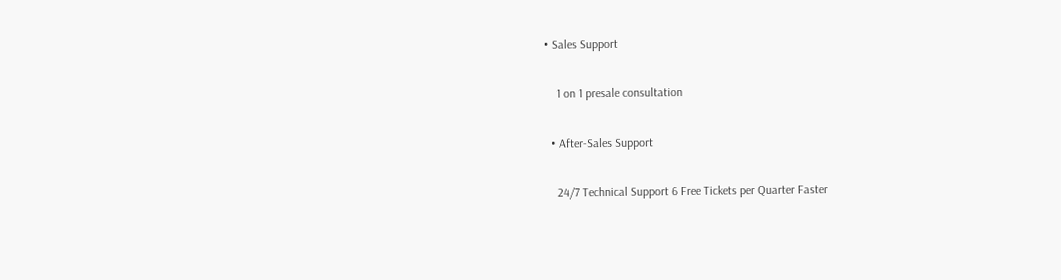• Sales Support

    1 on 1 presale consultation

  • After-Sales Support

    24/7 Technical Support 6 Free Tickets per Quarter Faster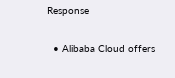Response

  • Alibaba Cloud offers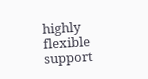highly flexible support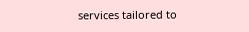services tailored to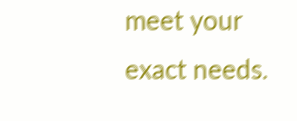meet your exact needs.